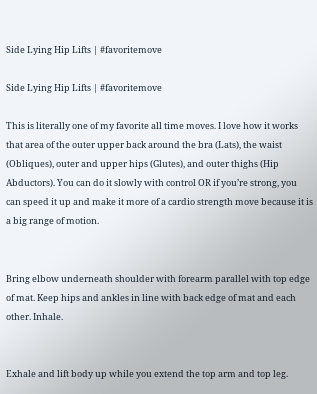Side Lying Hip Lifts | #favoritemove

Side Lying Hip Lifts | #favoritemove

This is literally one of my favorite all time moves. I love how it works that area of the outer upper back around the bra (Lats), the waist (Obliques), outer and upper hips (Glutes), and outer thighs (Hip Abductors). You can do it slowly with control OR if you’re strong, you can speed it up and make it more of a cardio strength move because it is a big range of motion.


Bring elbow underneath shoulder with forearm parallel with top edge of mat. Keep hips and ankles in line with back edge of mat and each other. Inhale.


Exhale and lift body up while you extend the top arm and top leg.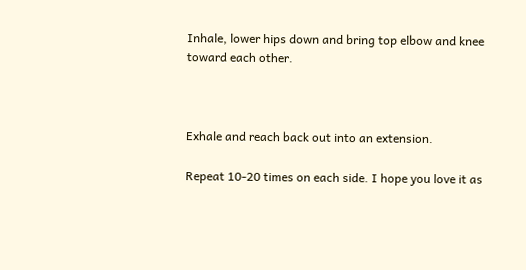Inhale, lower hips down and bring top elbow and knee toward each other.



Exhale and reach back out into an extension.

Repeat 10-20 times on each side. I hope you love it as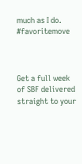much as I do. #favoritemove



Get a full week of SBF delivered straight to your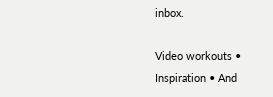inbox.

Video workouts • Inspiration • And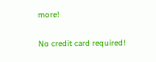more!

No credit card required!